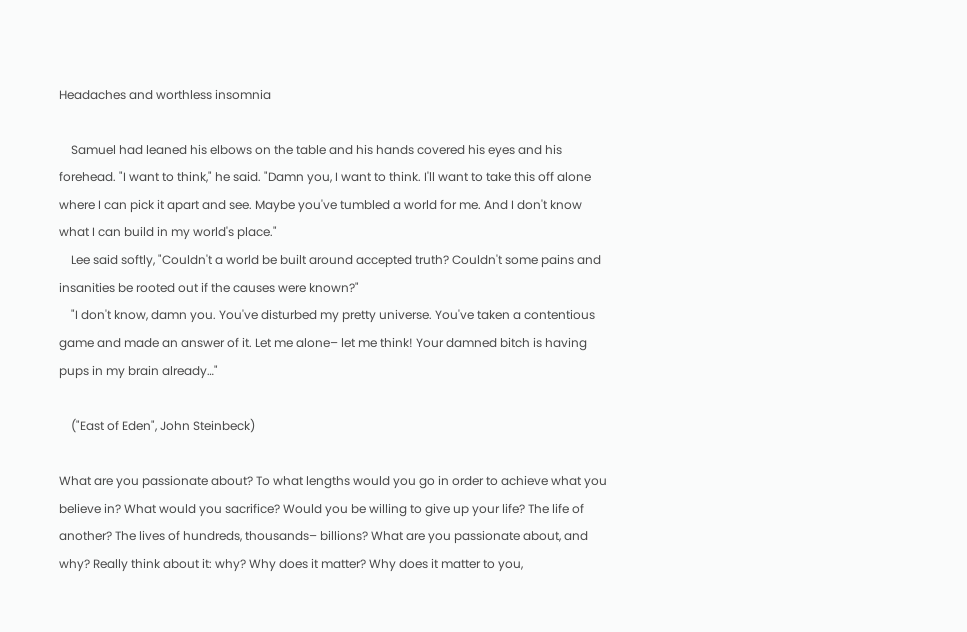Headaches and worthless insomnia

    Samuel had leaned his elbows on the table and his hands covered his eyes and his forehead. "I want to think," he said. "Damn you, I want to think. I'll want to take this off alone where I can pick it apart and see. Maybe you've tumbled a world for me. And I don't know what I can build in my world's place."
    Lee said softly, "Couldn't a world be built around accepted truth? Couldn't some pains and insanities be rooted out if the causes were known?"
    "I don't know, damn you. You've disturbed my pretty universe. You've taken a contentious game and made an answer of it. Let me alone– let me think! Your damned bitch is having pups in my brain already…"

    ("East of Eden", John Steinbeck)

What are you passionate about? To what lengths would you go in order to achieve what you believe in? What would you sacrifice? Would you be willing to give up your life? The life of another? The lives of hundreds, thousands– billions? What are you passionate about, and why? Really think about it: why? Why does it matter? Why does it matter to you,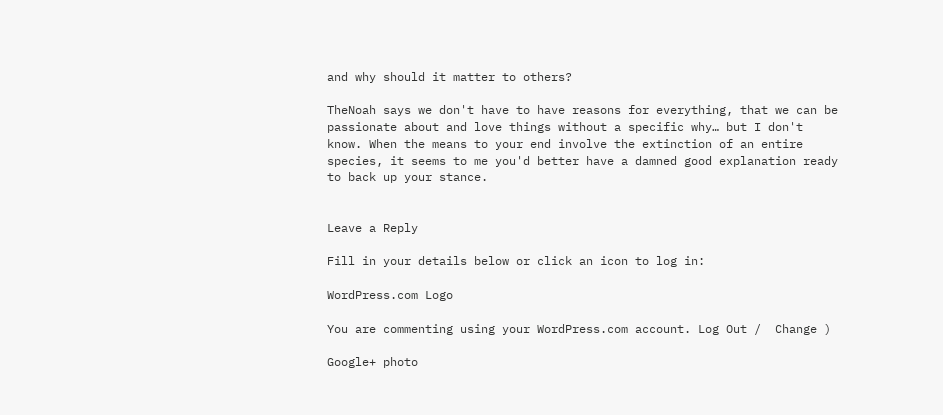and why should it matter to others?

TheNoah says we don't have to have reasons for everything, that we can be passionate about and love things without a specific why… but I don't know. When the means to your end involve the extinction of an entire species, it seems to me you'd better have a damned good explanation ready to back up your stance.


Leave a Reply

Fill in your details below or click an icon to log in:

WordPress.com Logo

You are commenting using your WordPress.com account. Log Out /  Change )

Google+ photo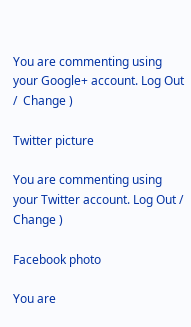You are commenting using your Google+ account. Log Out /  Change )

Twitter picture

You are commenting using your Twitter account. Log Out /  Change )

Facebook photo

You are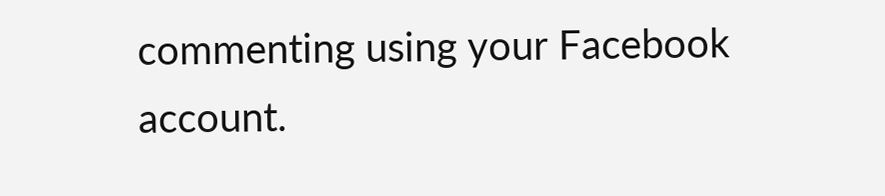commenting using your Facebook account.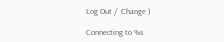Log Out /  Change )

Connecting to %s